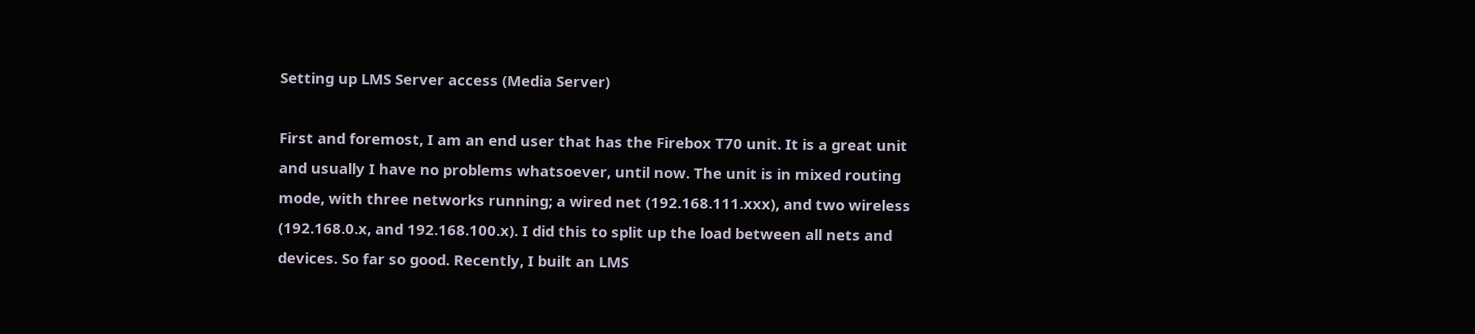Setting up LMS Server access (Media Server)

First and foremost, I am an end user that has the Firebox T70 unit. It is a great unit and usually I have no problems whatsoever, until now. The unit is in mixed routing mode, with three networks running; a wired net (192.168.111.xxx), and two wireless (192.168.0.x, and 192.168.100.x). I did this to split up the load between all nets and devices. So far so good. Recently, I built an LMS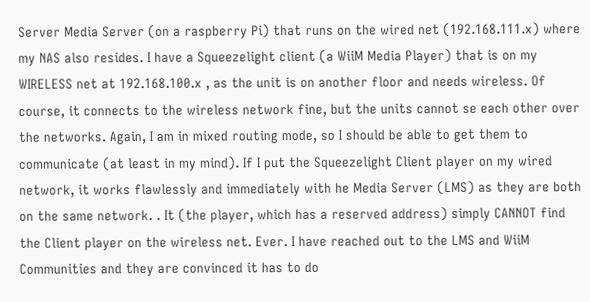Server Media Server (on a raspberry Pi) that runs on the wired net (192.168.111.x) where my NAS also resides. I have a Squeezelight client (a WiiM Media Player) that is on my WIRELESS net at 192.168.100.x , as the unit is on another floor and needs wireless. Of course, it connects to the wireless network fine, but the units cannot se each other over the networks. Again, I am in mixed routing mode, so I should be able to get them to communicate (at least in my mind). If I put the Squeezelight Client player on my wired network, it works flawlessly and immediately with he Media Server (LMS) as they are both on the same network. . It (the player, which has a reserved address) simply CANNOT find the Client player on the wireless net. Ever. I have reached out to the LMS and WiiM Communities and they are convinced it has to do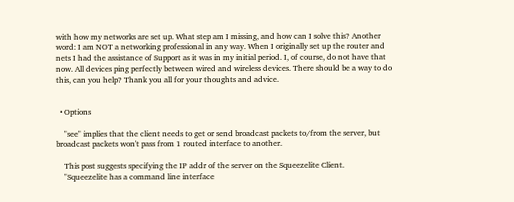with how my networks are set up. What step am I missing, and how can I solve this? Another word: I am NOT a networking professional in any way. When I originally set up the router and nets I had the assistance of Support as it was in my initial period. I, of course, do not have that now. All devices ping perfectly between wired and wireless devices. There should be a way to do this, can you help? Thank you all for your thoughts and advice.


  • Options

    "see" implies that the client needs to get or send broadcast packets to/from the server, but broadcast packets won't pass from 1 routed interface to another.

    This post suggests specifying the IP addr of the server on the Squeezelite Client.
    "Squeezelite has a command line interface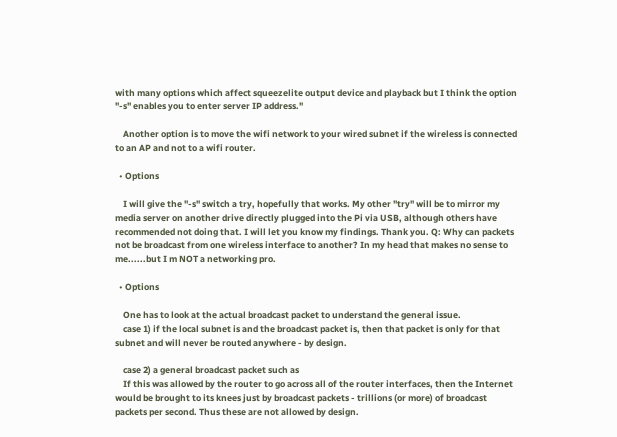with many options which affect squeezelite output device and playback but I think the option "-s" enables you to enter server IP address."

    Another option is to move the wifi network to your wired subnet if the wireless is connected to an AP and not to a wifi router.

  • Options

    I will give the "-s" switch a try, hopefully that works. My other "try" will be to mirror my media server on another drive directly plugged into the Pi via USB, although others have recommended not doing that. I will let you know my findings. Thank you. Q: Why can packets not be broadcast from one wireless interface to another? In my head that makes no sense to me......but I m NOT a networking pro.

  • Options

    One has to look at the actual broadcast packet to understand the general issue.
    case 1) if the local subnet is and the broadcast packet is, then that packet is only for that subnet and will never be routed anywhere - by design.

    case 2) a general broadcast packet such as
    If this was allowed by the router to go across all of the router interfaces, then the Internet would be brought to its knees just by broadcast packets - trillions (or more) of broadcast packets per second. Thus these are not allowed by design.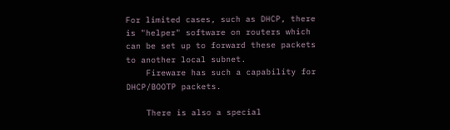For limited cases, such as DHCP, there is "helper" software on routers which can be set up to forward these packets to another local subnet.
    Fireware has such a capability for DHCP/BOOTP packets.

    There is also a special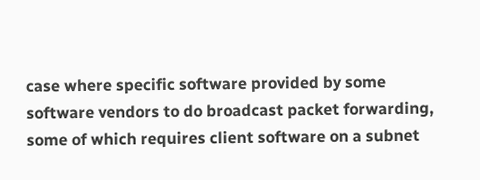case where specific software provided by some software vendors to do broadcast packet forwarding, some of which requires client software on a subnet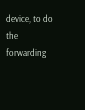device, to do the forwarding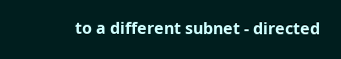to a different subnet - directed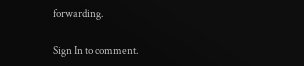forwarding.

Sign In to comment.